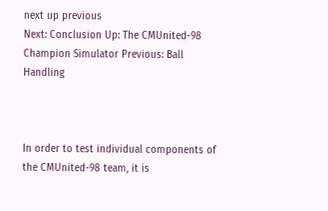next up previous
Next: Conclusion Up: The CMUnited-98 Champion Simulator Previous: Ball Handling



In order to test individual components of the CMUnited-98 team, it is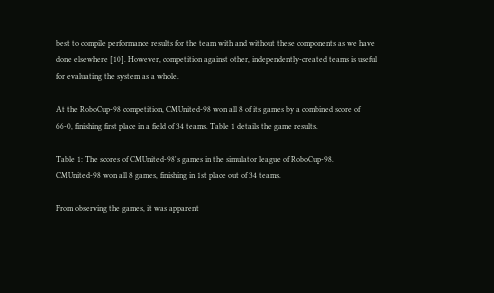best to compile performance results for the team with and without these components as we have done elsewhere [10]. However, competition against other, independently-created teams is useful for evaluating the system as a whole.

At the RoboCup-98 competition, CMUnited-98 won all 8 of its games by a combined score of 66-0, finishing first place in a field of 34 teams. Table 1 details the game results.

Table 1: The scores of CMUnited-98's games in the simulator league of RoboCup-98. CMUnited-98 won all 8 games, finishing in 1st place out of 34 teams.

From observing the games, it was apparent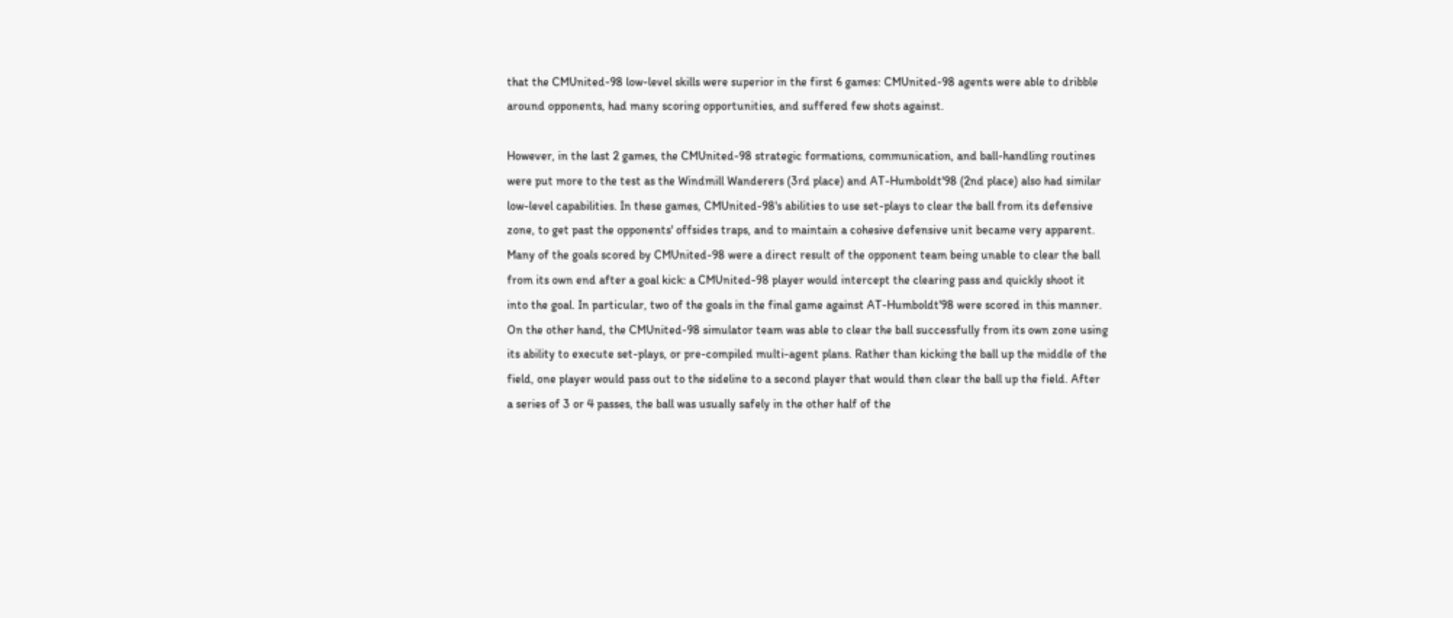that the CMUnited-98 low-level skills were superior in the first 6 games: CMUnited-98 agents were able to dribble around opponents, had many scoring opportunities, and suffered few shots against.

However, in the last 2 games, the CMUnited-98 strategic formations, communication, and ball-handling routines were put more to the test as the Windmill Wanderers (3rd place) and AT-Humboldt'98 (2nd place) also had similar low-level capabilities. In these games, CMUnited-98's abilities to use set-plays to clear the ball from its defensive zone, to get past the opponents' offsides traps, and to maintain a cohesive defensive unit became very apparent. Many of the goals scored by CMUnited-98 were a direct result of the opponent team being unable to clear the ball from its own end after a goal kick: a CMUnited-98 player would intercept the clearing pass and quickly shoot it into the goal. In particular, two of the goals in the final game against AT-Humboldt'98 were scored in this manner. On the other hand, the CMUnited-98 simulator team was able to clear the ball successfully from its own zone using its ability to execute set-plays, or pre-compiled multi-agent plans. Rather than kicking the ball up the middle of the field, one player would pass out to the sideline to a second player that would then clear the ball up the field. After a series of 3 or 4 passes, the ball was usually safely in the other half of the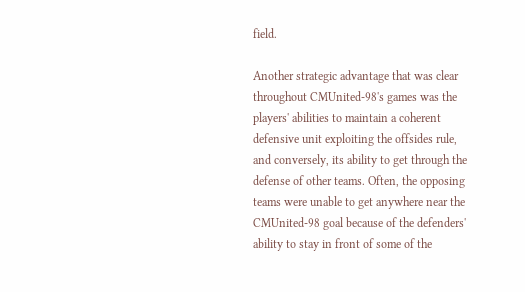field.

Another strategic advantage that was clear throughout CMUnited-98's games was the players' abilities to maintain a coherent defensive unit exploiting the offsides rule, and conversely, its ability to get through the defense of other teams. Often, the opposing teams were unable to get anywhere near the CMUnited-98 goal because of the defenders' ability to stay in front of some of the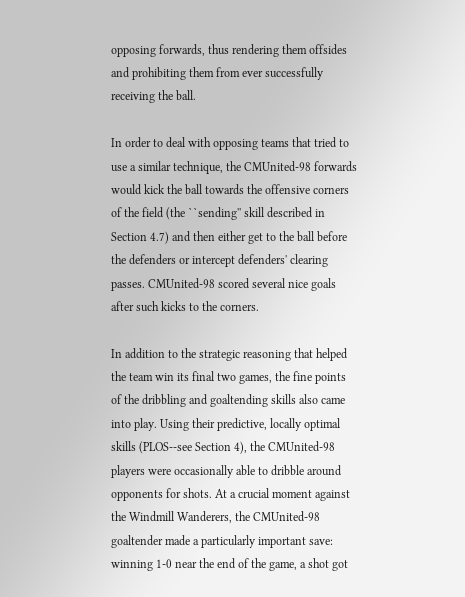opposing forwards, thus rendering them offsides and prohibiting them from ever successfully receiving the ball.

In order to deal with opposing teams that tried to use a similar technique, the CMUnited-98 forwards would kick the ball towards the offensive corners of the field (the ``sending'' skill described in Section 4.7) and then either get to the ball before the defenders or intercept defenders' clearing passes. CMUnited-98 scored several nice goals after such kicks to the corners.

In addition to the strategic reasoning that helped the team win its final two games, the fine points of the dribbling and goaltending skills also came into play. Using their predictive, locally optimal skills (PLOS--see Section 4), the CMUnited-98 players were occasionally able to dribble around opponents for shots. At a crucial moment against the Windmill Wanderers, the CMUnited-98 goaltender made a particularly important save: winning 1-0 near the end of the game, a shot got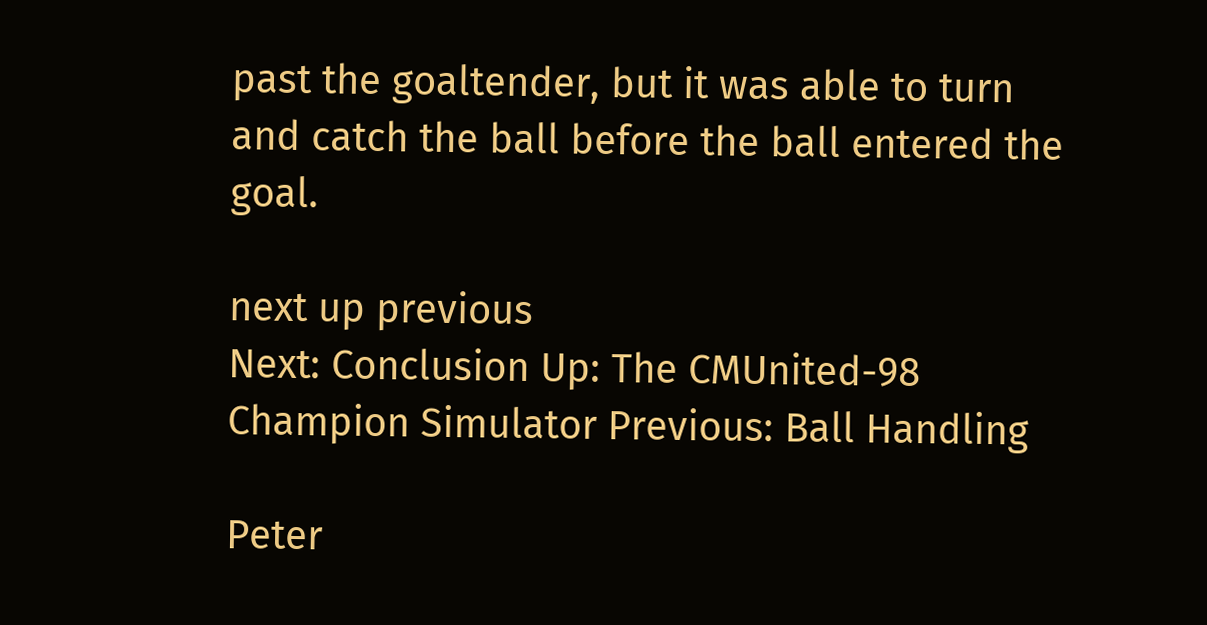past the goaltender, but it was able to turn and catch the ball before the ball entered the goal.

next up previous
Next: Conclusion Up: The CMUnited-98 Champion Simulator Previous: Ball Handling

Peter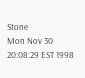Stone
Mon Nov 30 20:08:29 EST 1998